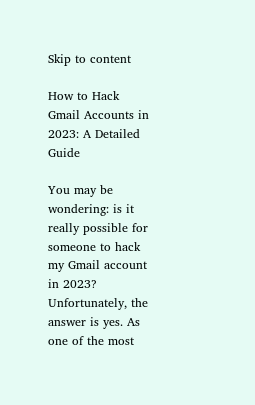Skip to content

How to Hack Gmail Accounts in 2023: A Detailed Guide

You may be wondering: is it really possible for someone to hack my Gmail account in 2023? Unfortunately, the answer is yes. As one of the most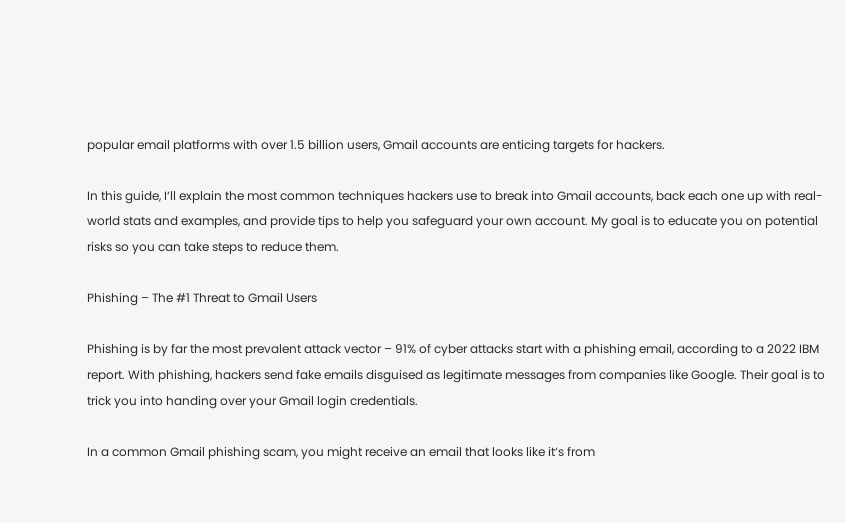popular email platforms with over 1.5 billion users, Gmail accounts are enticing targets for hackers.

In this guide, I‘ll explain the most common techniques hackers use to break into Gmail accounts, back each one up with real-world stats and examples, and provide tips to help you safeguard your own account. My goal is to educate you on potential risks so you can take steps to reduce them.

Phishing – The #1 Threat to Gmail Users

Phishing is by far the most prevalent attack vector – 91% of cyber attacks start with a phishing email, according to a 2022 IBM report. With phishing, hackers send fake emails disguised as legitimate messages from companies like Google. Their goal is to trick you into handing over your Gmail login credentials.

In a common Gmail phishing scam, you might receive an email that looks like it‘s from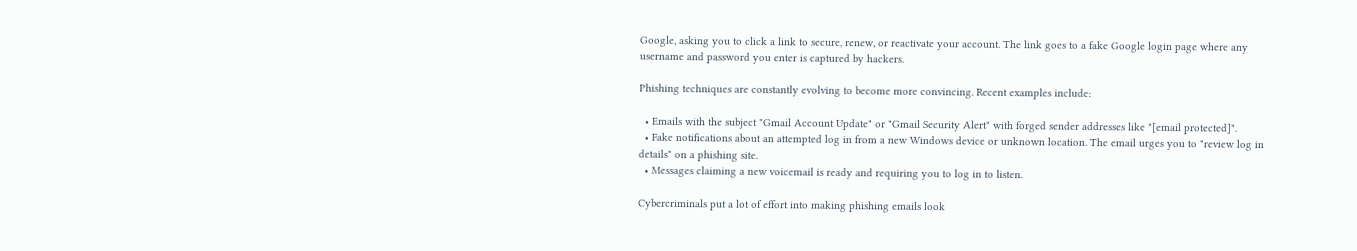Google, asking you to click a link to secure, renew, or reactivate your account. The link goes to a fake Google login page where any username and password you enter is captured by hackers.

Phishing techniques are constantly evolving to become more convincing. Recent examples include:

  • Emails with the subject "Gmail Account Update" or "Gmail Security Alert" with forged sender addresses like "[email protected]".
  • Fake notifications about an attempted log in from a new Windows device or unknown location. The email urges you to "review log in details" on a phishing site.
  • Messages claiming a new voicemail is ready and requiring you to log in to listen.

Cybercriminals put a lot of effort into making phishing emails look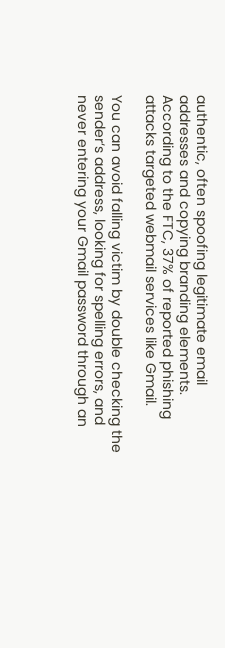authentic, often spoofing legitimate email addresses and copying branding elements. According to the FTC, 37% of reported phishing attacks targeted webmail services like Gmail.

You can avoid falling victim by double checking the sender‘s address, looking for spelling errors, and never entering your Gmail password through an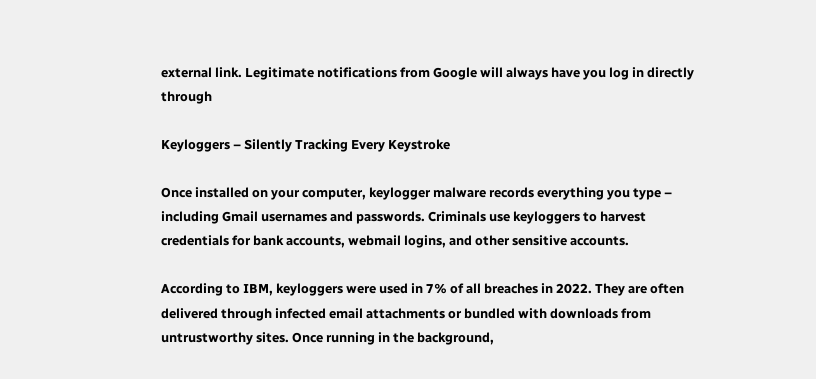external link. Legitimate notifications from Google will always have you log in directly through

Keyloggers – Silently Tracking Every Keystroke

Once installed on your computer, keylogger malware records everything you type – including Gmail usernames and passwords. Criminals use keyloggers to harvest credentials for bank accounts, webmail logins, and other sensitive accounts.

According to IBM, keyloggers were used in 7% of all breaches in 2022. They are often delivered through infected email attachments or bundled with downloads from untrustworthy sites. Once running in the background,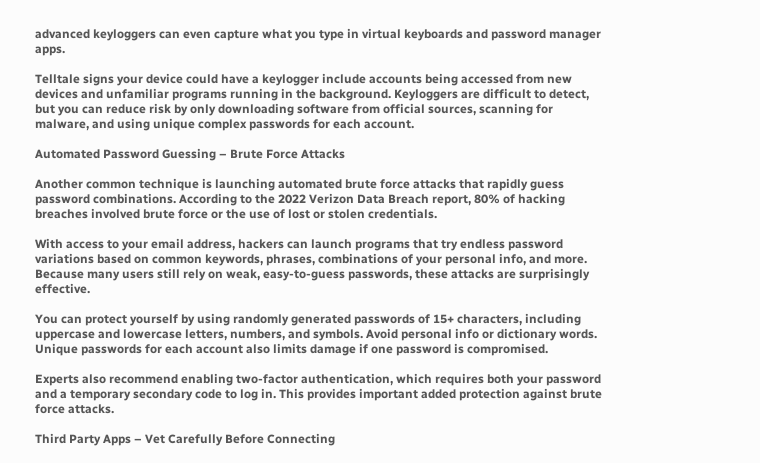advanced keyloggers can even capture what you type in virtual keyboards and password manager apps.

Telltale signs your device could have a keylogger include accounts being accessed from new devices and unfamiliar programs running in the background. Keyloggers are difficult to detect, but you can reduce risk by only downloading software from official sources, scanning for malware, and using unique complex passwords for each account.

Automated Password Guessing – Brute Force Attacks

Another common technique is launching automated brute force attacks that rapidly guess password combinations. According to the 2022 Verizon Data Breach report, 80% of hacking breaches involved brute force or the use of lost or stolen credentials.

With access to your email address, hackers can launch programs that try endless password variations based on common keywords, phrases, combinations of your personal info, and more. Because many users still rely on weak, easy-to-guess passwords, these attacks are surprisingly effective.

You can protect yourself by using randomly generated passwords of 15+ characters, including uppercase and lowercase letters, numbers, and symbols. Avoid personal info or dictionary words. Unique passwords for each account also limits damage if one password is compromised.

Experts also recommend enabling two-factor authentication, which requires both your password and a temporary secondary code to log in. This provides important added protection against brute force attacks.

Third Party Apps – Vet Carefully Before Connecting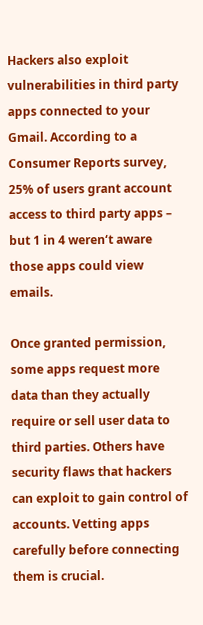Hackers also exploit vulnerabilities in third party apps connected to your Gmail. According to a Consumer Reports survey, 25% of users grant account access to third party apps – but 1 in 4 weren‘t aware those apps could view emails.

Once granted permission, some apps request more data than they actually require or sell user data to third parties. Others have security flaws that hackers can exploit to gain control of accounts. Vetting apps carefully before connecting them is crucial.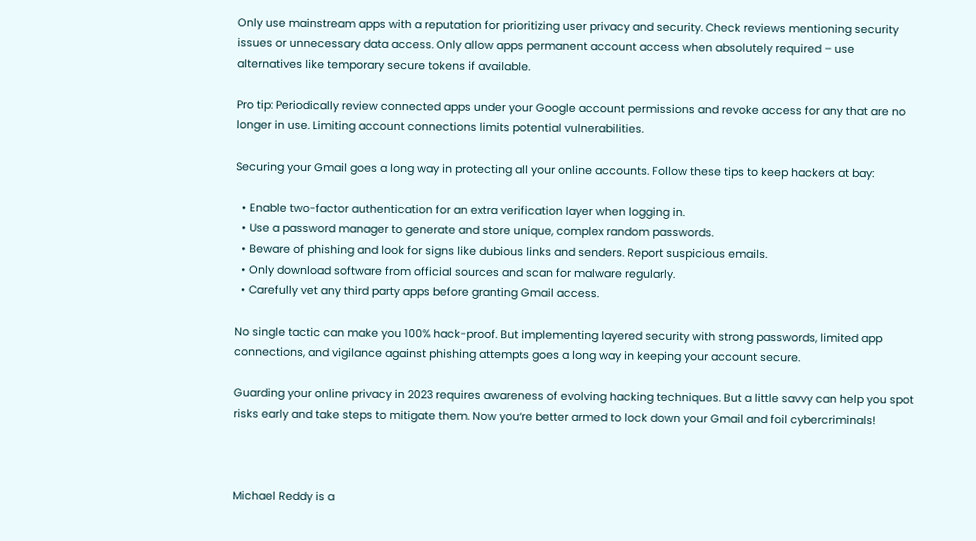Only use mainstream apps with a reputation for prioritizing user privacy and security. Check reviews mentioning security issues or unnecessary data access. Only allow apps permanent account access when absolutely required – use alternatives like temporary secure tokens if available.

Pro tip: Periodically review connected apps under your Google account permissions and revoke access for any that are no longer in use. Limiting account connections limits potential vulnerabilities.

Securing your Gmail goes a long way in protecting all your online accounts. Follow these tips to keep hackers at bay:

  • Enable two-factor authentication for an extra verification layer when logging in.
  • Use a password manager to generate and store unique, complex random passwords.
  • Beware of phishing and look for signs like dubious links and senders. Report suspicious emails.
  • Only download software from official sources and scan for malware regularly.
  • Carefully vet any third party apps before granting Gmail access.

No single tactic can make you 100% hack-proof. But implementing layered security with strong passwords, limited app connections, and vigilance against phishing attempts goes a long way in keeping your account secure.

Guarding your online privacy in 2023 requires awareness of evolving hacking techniques. But a little savvy can help you spot risks early and take steps to mitigate them. Now you‘re better armed to lock down your Gmail and foil cybercriminals!



Michael Reddy is a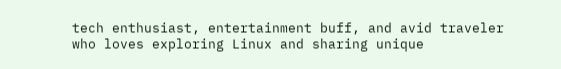tech enthusiast, entertainment buff, and avid traveler who loves exploring Linux and sharing unique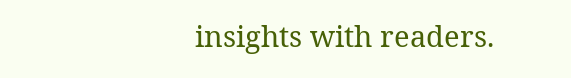insights with readers.